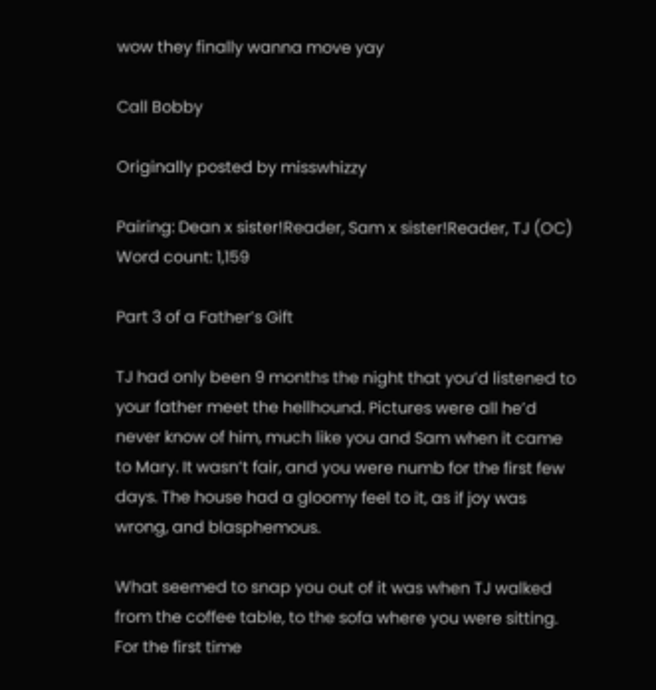wow they finally wanna move yay

Call Bobby

Originally posted by misswhizzy

Pairing: Dean x sister!Reader, Sam x sister!Reader, TJ (OC)
Word count: 1,159

Part 3 of a Father’s Gift

TJ had only been 9 months the night that you’d listened to your father meet the hellhound. Pictures were all he’d never know of him, much like you and Sam when it came to Mary. It wasn’t fair, and you were numb for the first few days. The house had a gloomy feel to it, as if joy was wrong, and blasphemous.

What seemed to snap you out of it was when TJ walked from the coffee table, to the sofa where you were sitting. For the first time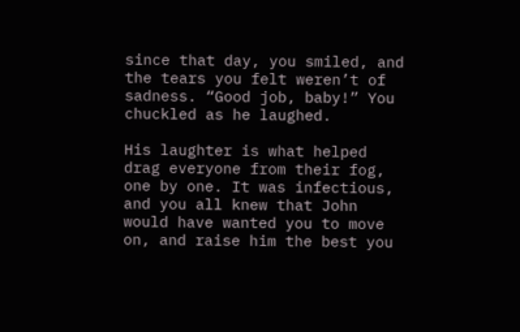since that day, you smiled, and the tears you felt weren’t of sadness. “Good job, baby!” You chuckled as he laughed.

His laughter is what helped drag everyone from their fog, one by one. It was infectious, and you all knew that John would have wanted you to move on, and raise him the best you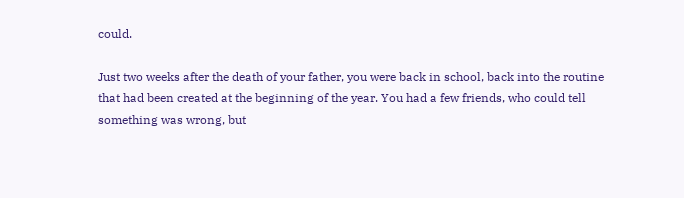could.

Just two weeks after the death of your father, you were back in school, back into the routine that had been created at the beginning of the year. You had a few friends, who could tell something was wrong, but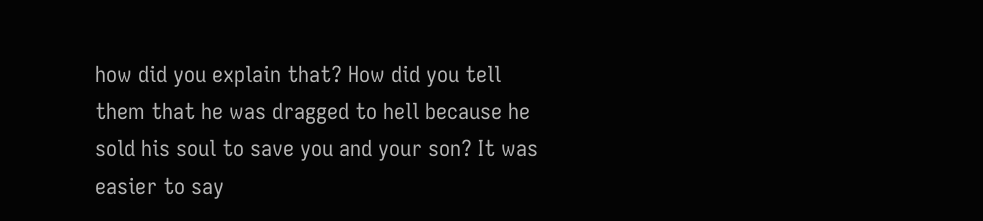how did you explain that? How did you tell them that he was dragged to hell because he sold his soul to save you and your son? It was easier to say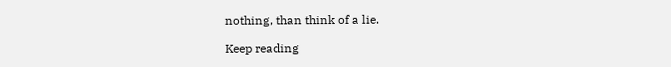nothing, than think of a lie.

Keep reading